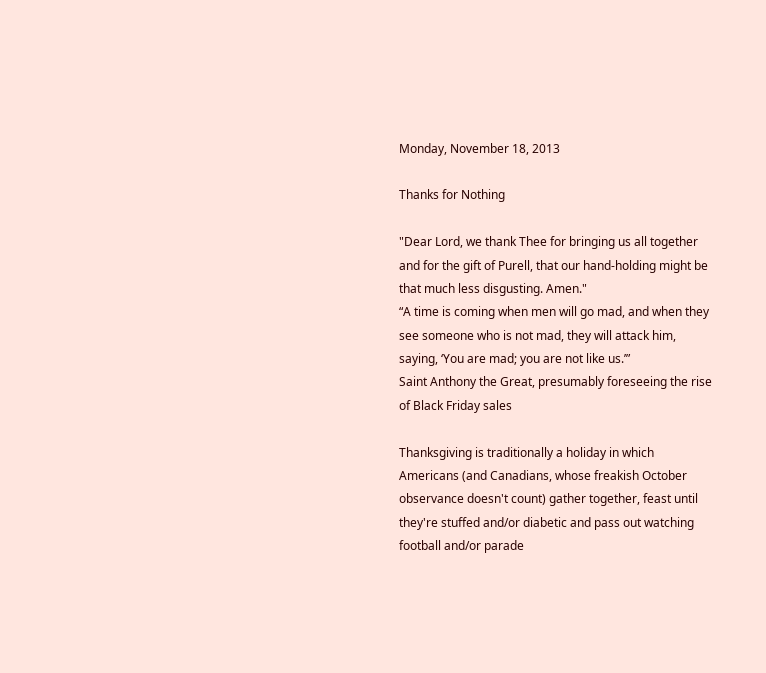Monday, November 18, 2013

Thanks for Nothing

"Dear Lord, we thank Thee for bringing us all together and for the gift of Purell, that our hand-holding might be that much less disgusting. Amen."
“A time is coming when men will go mad, and when they see someone who is not mad, they will attack him, saying, ‘You are mad; you are not like us.’”
Saint Anthony the Great, presumably foreseeing the rise of Black Friday sales

Thanksgiving is traditionally a holiday in which Americans (and Canadians, whose freakish October observance doesn't count) gather together, feast until they're stuffed and/or diabetic and pass out watching football and/or parade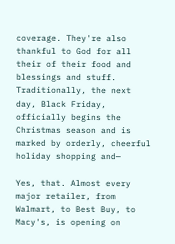coverage. They're also thankful to God for all their of their food and blessings and stuff. Traditionally, the next day, Black Friday, officially begins the Christmas season and is marked by orderly, cheerful holiday shopping and—

Yes, that. Almost every major retailer, from Walmart, to Best Buy, to Macy's, is opening on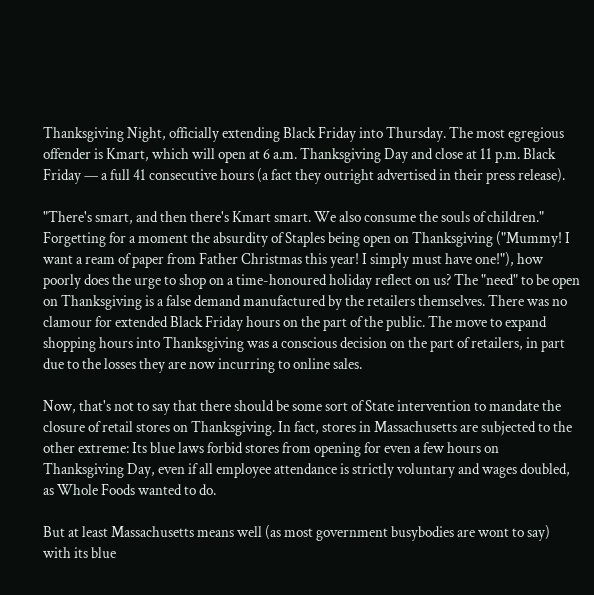Thanksgiving Night, officially extending Black Friday into Thursday. The most egregious offender is Kmart, which will open at 6 a.m. Thanksgiving Day and close at 11 p.m. Black Friday — a full 41 consecutive hours (a fact they outright advertised in their press release).

"There's smart, and then there's Kmart smart. We also consume the souls of children."
Forgetting for a moment the absurdity of Staples being open on Thanksgiving ("Mummy! I want a ream of paper from Father Christmas this year! I simply must have one!"), how poorly does the urge to shop on a time-honoured holiday reflect on us? The "need" to be open on Thanksgiving is a false demand manufactured by the retailers themselves. There was no clamour for extended Black Friday hours on the part of the public. The move to expand shopping hours into Thanksgiving was a conscious decision on the part of retailers, in part due to the losses they are now incurring to online sales.

Now, that's not to say that there should be some sort of State intervention to mandate the closure of retail stores on Thanksgiving. In fact, stores in Massachusetts are subjected to the other extreme: Its blue laws forbid stores from opening for even a few hours on Thanksgiving Day, even if all employee attendance is strictly voluntary and wages doubled, as Whole Foods wanted to do.

But at least Massachusetts means well (as most government busybodies are wont to say) with its blue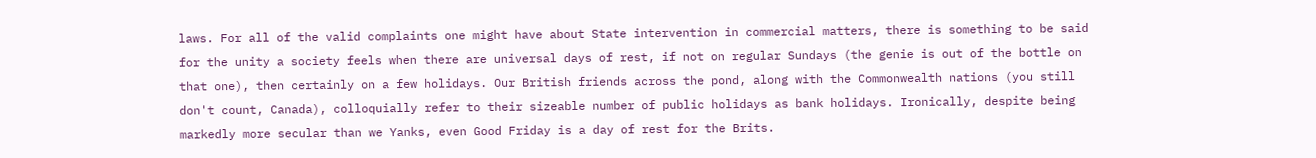laws. For all of the valid complaints one might have about State intervention in commercial matters, there is something to be said for the unity a society feels when there are universal days of rest, if not on regular Sundays (the genie is out of the bottle on that one), then certainly on a few holidays. Our British friends across the pond, along with the Commonwealth nations (you still don't count, Canada), colloquially refer to their sizeable number of public holidays as bank holidays. Ironically, despite being markedly more secular than we Yanks, even Good Friday is a day of rest for the Brits.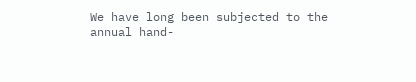We have long been subjected to the annual hand-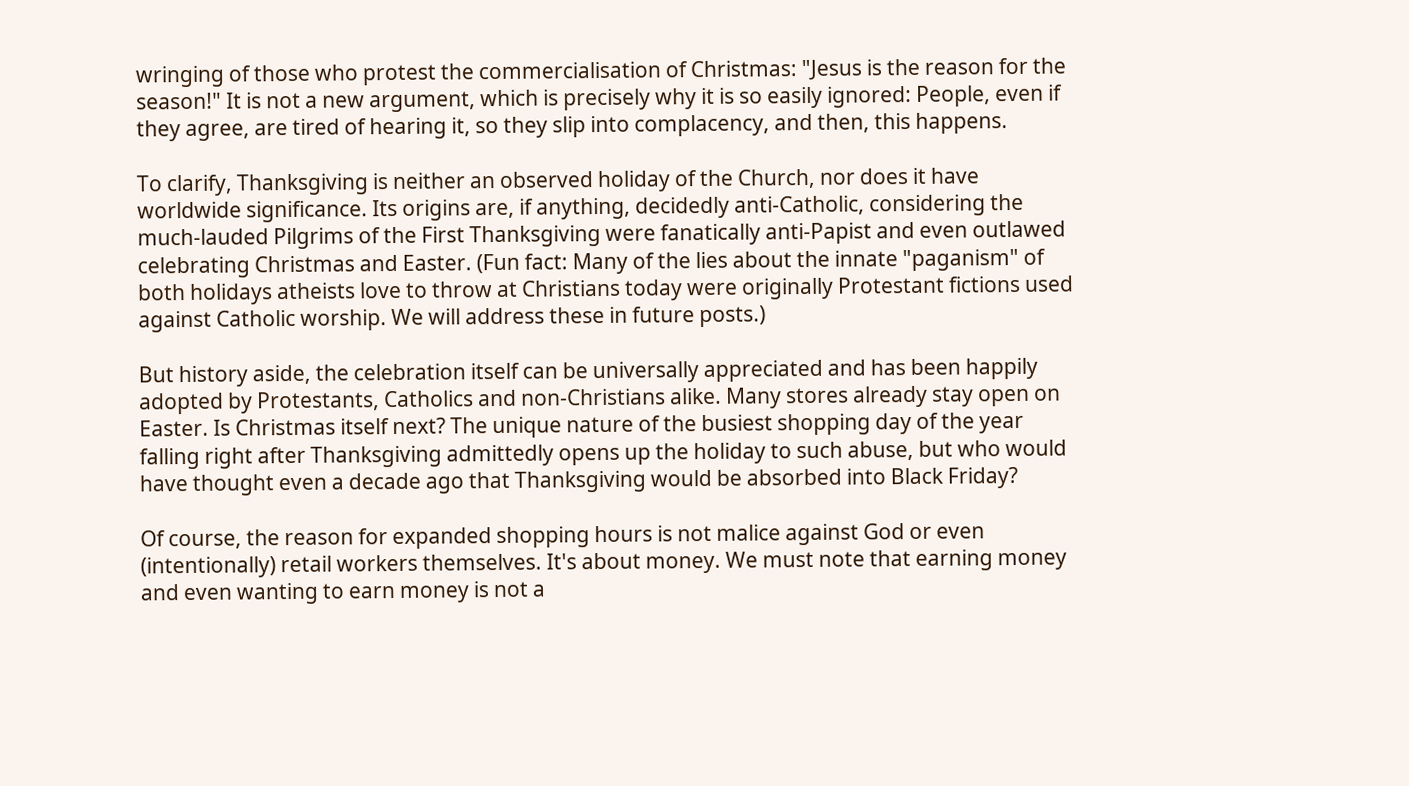wringing of those who protest the commercialisation of Christmas: "Jesus is the reason for the season!" It is not a new argument, which is precisely why it is so easily ignored: People, even if they agree, are tired of hearing it, so they slip into complacency, and then, this happens.

To clarify, Thanksgiving is neither an observed holiday of the Church, nor does it have worldwide significance. Its origins are, if anything, decidedly anti-Catholic, considering the much-lauded Pilgrims of the First Thanksgiving were fanatically anti-Papist and even outlawed celebrating Christmas and Easter. (Fun fact: Many of the lies about the innate "paganism" of both holidays atheists love to throw at Christians today were originally Protestant fictions used against Catholic worship. We will address these in future posts.)

But history aside, the celebration itself can be universally appreciated and has been happily adopted by Protestants, Catholics and non-Christians alike. Many stores already stay open on Easter. Is Christmas itself next? The unique nature of the busiest shopping day of the year falling right after Thanksgiving admittedly opens up the holiday to such abuse, but who would have thought even a decade ago that Thanksgiving would be absorbed into Black Friday?

Of course, the reason for expanded shopping hours is not malice against God or even (intentionally) retail workers themselves. It's about money. We must note that earning money and even wanting to earn money is not a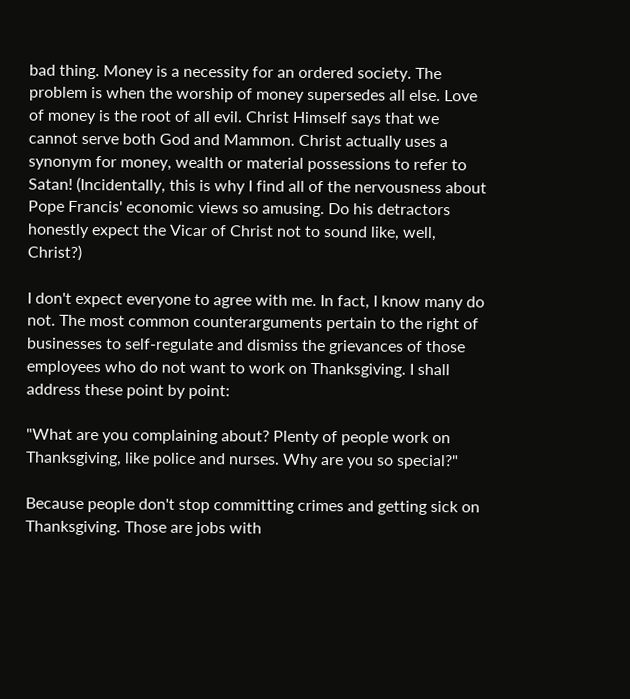bad thing. Money is a necessity for an ordered society. The problem is when the worship of money supersedes all else. Love of money is the root of all evil. Christ Himself says that we cannot serve both God and Mammon. Christ actually uses a synonym for money, wealth or material possessions to refer to Satan! (Incidentally, this is why I find all of the nervousness about Pope Francis' economic views so amusing. Do his detractors honestly expect the Vicar of Christ not to sound like, well, Christ?)

I don't expect everyone to agree with me. In fact, I know many do not. The most common counterarguments pertain to the right of businesses to self-regulate and dismiss the grievances of those employees who do not want to work on Thanksgiving. I shall address these point by point:

"What are you complaining about? Plenty of people work on Thanksgiving, like police and nurses. Why are you so special?"

Because people don't stop committing crimes and getting sick on Thanksgiving. Those are jobs with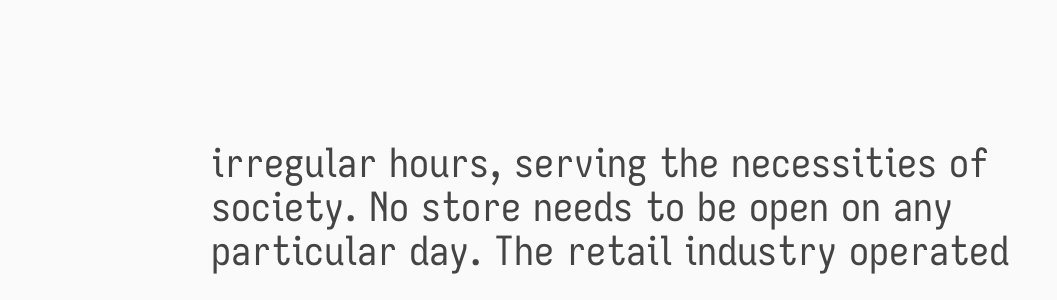irregular hours, serving the necessities of society. No store needs to be open on any particular day. The retail industry operated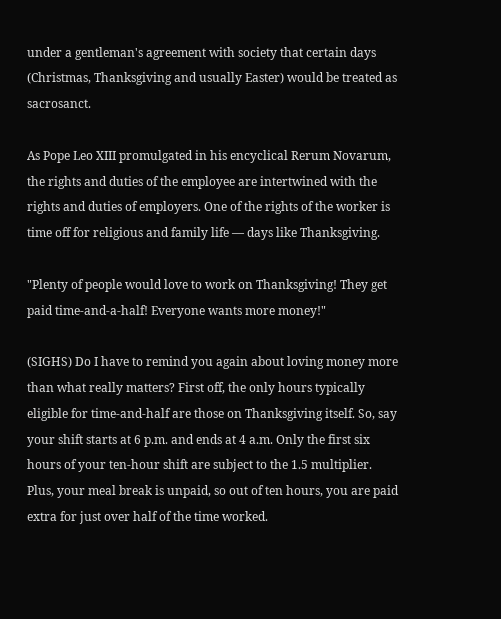under a gentleman's agreement with society that certain days (Christmas, Thanksgiving and usually Easter) would be treated as sacrosanct.

As Pope Leo XIII promulgated in his encyclical Rerum Novarum, the rights and duties of the employee are intertwined with the rights and duties of employers. One of the rights of the worker is time off for religious and family life — days like Thanksgiving.

"Plenty of people would love to work on Thanksgiving! They get paid time-and-a-half! Everyone wants more money!"

(SIGHS) Do I have to remind you again about loving money more than what really matters? First off, the only hours typically eligible for time-and-half are those on Thanksgiving itself. So, say your shift starts at 6 p.m. and ends at 4 a.m. Only the first six hours of your ten-hour shift are subject to the 1.5 multiplier. Plus, your meal break is unpaid, so out of ten hours, you are paid extra for just over half of the time worked.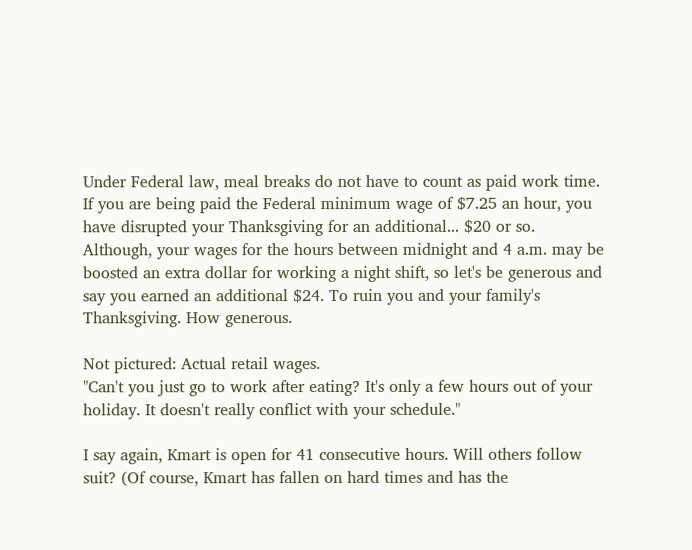Under Federal law, meal breaks do not have to count as paid work time. If you are being paid the Federal minimum wage of $7.25 an hour, you have disrupted your Thanksgiving for an additional... $20 or so. Although, your wages for the hours between midnight and 4 a.m. may be boosted an extra dollar for working a night shift, so let's be generous and say you earned an additional $24. To ruin you and your family's Thanksgiving. How generous.

Not pictured: Actual retail wages.
"Can't you just go to work after eating? It's only a few hours out of your holiday. It doesn't really conflict with your schedule."

I say again, Kmart is open for 41 consecutive hours. Will others follow suit? (Of course, Kmart has fallen on hard times and has the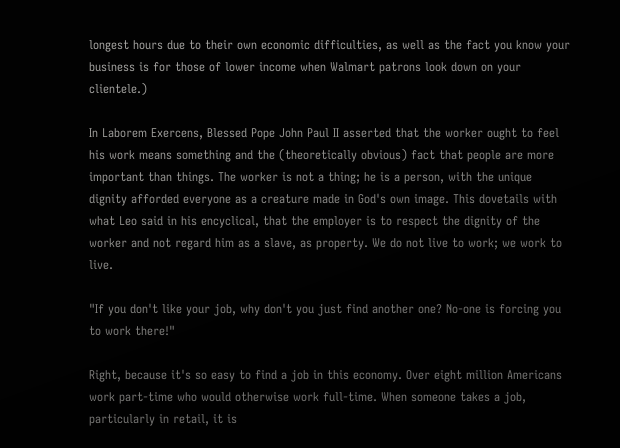longest hours due to their own economic difficulties, as well as the fact you know your business is for those of lower income when Walmart patrons look down on your clientele.)

In Laborem Exercens, Blessed Pope John Paul II asserted that the worker ought to feel his work means something and the (theoretically obvious) fact that people are more important than things. The worker is not a thing; he is a person, with the unique dignity afforded everyone as a creature made in God's own image. This dovetails with what Leo said in his encyclical, that the employer is to respect the dignity of the worker and not regard him as a slave, as property. We do not live to work; we work to live.

"If you don't like your job, why don't you just find another one? No-one is forcing you to work there!"

Right, because it's so easy to find a job in this economy. Over eight million Americans work part-time who would otherwise work full-time. When someone takes a job, particularly in retail, it is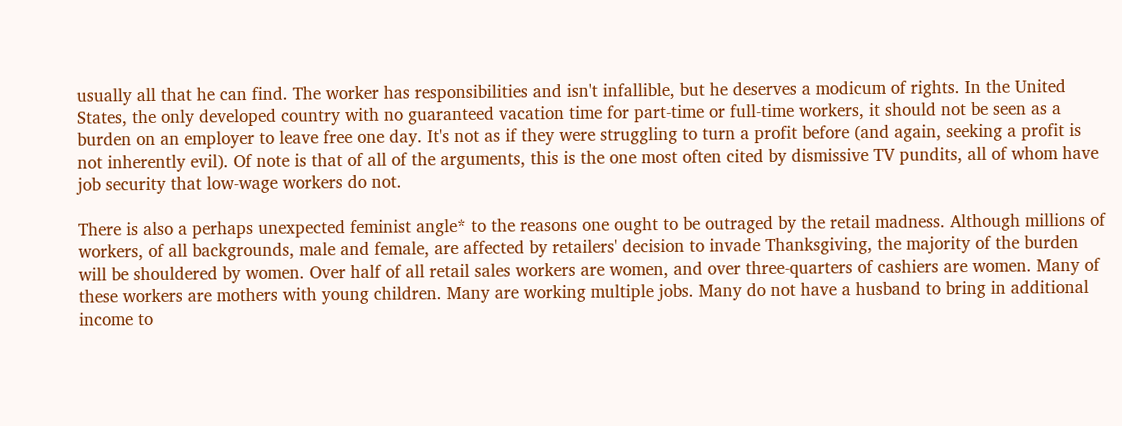usually all that he can find. The worker has responsibilities and isn't infallible, but he deserves a modicum of rights. In the United States, the only developed country with no guaranteed vacation time for part-time or full-time workers, it should not be seen as a burden on an employer to leave free one day. It's not as if they were struggling to turn a profit before (and again, seeking a profit is not inherently evil). Of note is that of all of the arguments, this is the one most often cited by dismissive TV pundits, all of whom have job security that low-wage workers do not.

There is also a perhaps unexpected feminist angle* to the reasons one ought to be outraged by the retail madness. Although millions of workers, of all backgrounds, male and female, are affected by retailers' decision to invade Thanksgiving, the majority of the burden will be shouldered by women. Over half of all retail sales workers are women, and over three-quarters of cashiers are women. Many of these workers are mothers with young children. Many are working multiple jobs. Many do not have a husband to bring in additional income to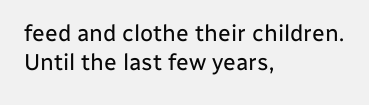feed and clothe their children. Until the last few years,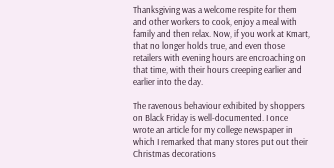Thanksgiving was a welcome respite for them and other workers to cook, enjoy a meal with family and then relax. Now, if you work at Kmart, that no longer holds true, and even those retailers with evening hours are encroaching on that time, with their hours creeping earlier and earlier into the day.

The ravenous behaviour exhibited by shoppers on Black Friday is well-documented. I once wrote an article for my college newspaper in which I remarked that many stores put out their Christmas decorations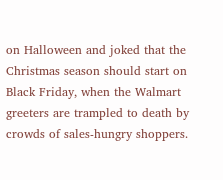on Halloween and joked that the Christmas season should start on Black Friday, when the Walmart greeters are trampled to death by crowds of sales-hungry shoppers.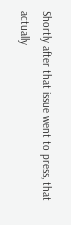Shortly after that issue went to press, that actually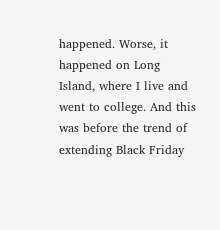happened. Worse, it happened on Long Island, where I live and went to college. And this was before the trend of extending Black Friday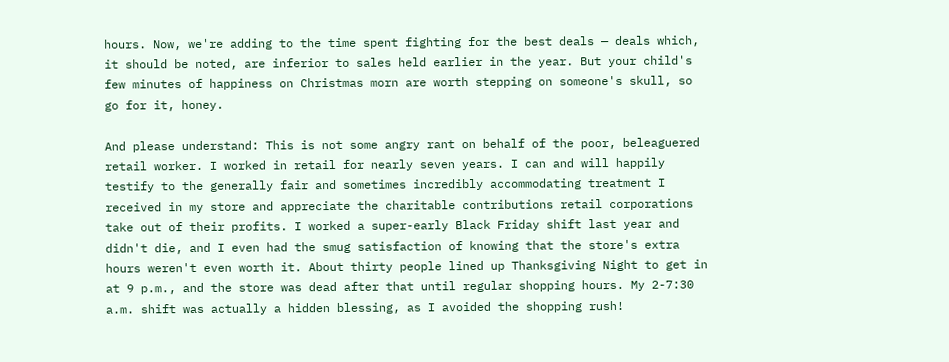hours. Now, we're adding to the time spent fighting for the best deals — deals which, it should be noted, are inferior to sales held earlier in the year. But your child's few minutes of happiness on Christmas morn are worth stepping on someone's skull, so go for it, honey.

And please understand: This is not some angry rant on behalf of the poor, beleaguered retail worker. I worked in retail for nearly seven years. I can and will happily testify to the generally fair and sometimes incredibly accommodating treatment I received in my store and appreciate the charitable contributions retail corporations take out of their profits. I worked a super-early Black Friday shift last year and didn't die, and I even had the smug satisfaction of knowing that the store's extra hours weren't even worth it. About thirty people lined up Thanksgiving Night to get in at 9 p.m., and the store was dead after that until regular shopping hours. My 2-7:30 a.m. shift was actually a hidden blessing, as I avoided the shopping rush!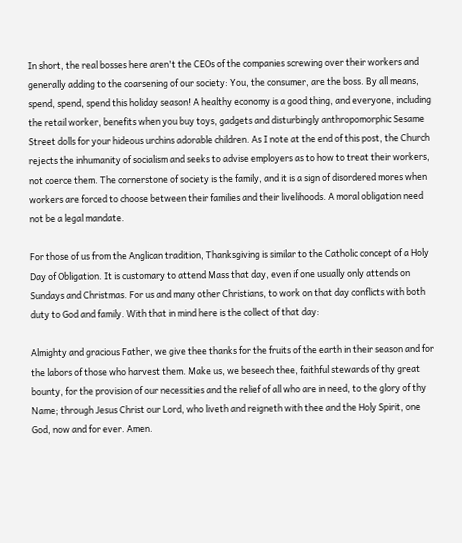In short, the real bosses here aren't the CEOs of the companies screwing over their workers and generally adding to the coarsening of our society: You, the consumer, are the boss. By all means, spend, spend, spend this holiday season! A healthy economy is a good thing, and everyone, including the retail worker, benefits when you buy toys, gadgets and disturbingly anthropomorphic Sesame Street dolls for your hideous urchins adorable children. As I note at the end of this post, the Church rejects the inhumanity of socialism and seeks to advise employers as to how to treat their workers, not coerce them. The cornerstone of society is the family, and it is a sign of disordered mores when workers are forced to choose between their families and their livelihoods. A moral obligation need not be a legal mandate.

For those of us from the Anglican tradition, Thanksgiving is similar to the Catholic concept of a Holy Day of Obligation. It is customary to attend Mass that day, even if one usually only attends on Sundays and Christmas. For us and many other Christians, to work on that day conflicts with both duty to God and family. With that in mind here is the collect of that day:

Almighty and gracious Father, we give thee thanks for the fruits of the earth in their season and for the labors of those who harvest them. Make us, we beseech thee, faithful stewards of thy great bounty, for the provision of our necessities and the relief of all who are in need, to the glory of thy Name; through Jesus Christ our Lord, who liveth and reigneth with thee and the Holy Spirit, one God, now and for ever. Amen.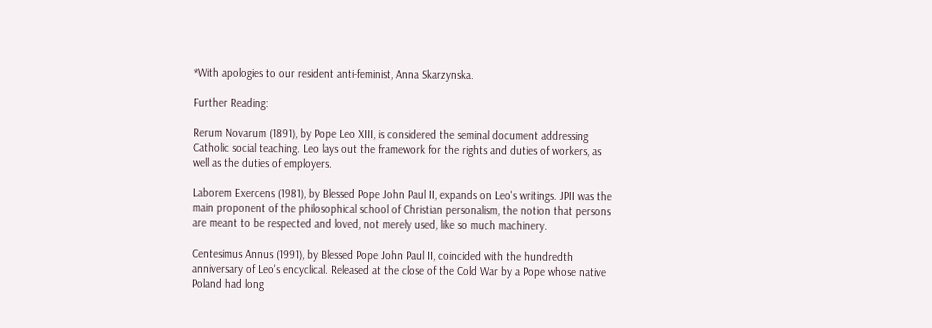*With apologies to our resident anti-feminist, Anna Skarzynska.

Further Reading:

Rerum Novarum (1891), by Pope Leo XIII, is considered the seminal document addressing Catholic social teaching. Leo lays out the framework for the rights and duties of workers, as well as the duties of employers.

Laborem Exercens (1981), by Blessed Pope John Paul II, expands on Leo's writings. JPII was the main proponent of the philosophical school of Christian personalism, the notion that persons are meant to be respected and loved, not merely used, like so much machinery.

Centesimus Annus (1991), by Blessed Pope John Paul II, coincided with the hundredth anniversary of Leo's encyclical. Released at the close of the Cold War by a Pope whose native Poland had long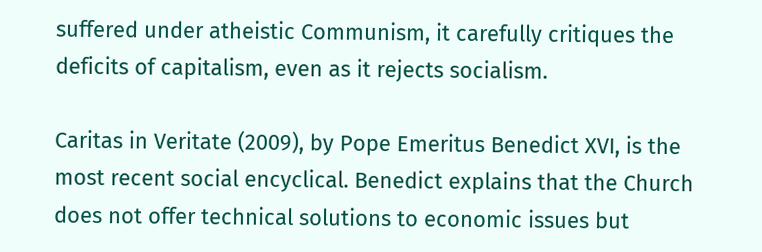suffered under atheistic Communism, it carefully critiques the deficits of capitalism, even as it rejects socialism.

Caritas in Veritate (2009), by Pope Emeritus Benedict XVI, is the most recent social encyclical. Benedict explains that the Church does not offer technical solutions to economic issues but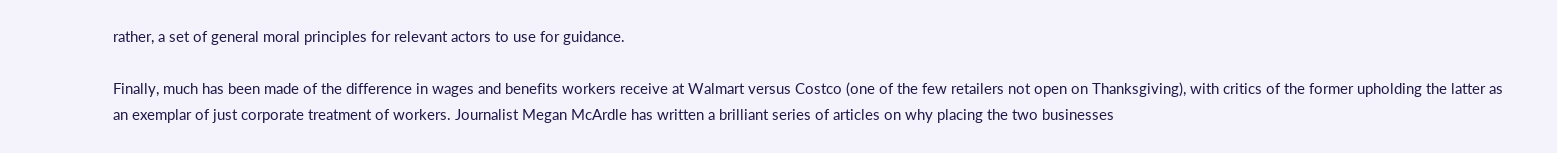rather, a set of general moral principles for relevant actors to use for guidance.

Finally, much has been made of the difference in wages and benefits workers receive at Walmart versus Costco (one of the few retailers not open on Thanksgiving), with critics of the former upholding the latter as an exemplar of just corporate treatment of workers. Journalist Megan McArdle has written a brilliant series of articles on why placing the two businesses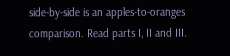side-by-side is an apples-to-oranges comparison. Read parts I, II and III.